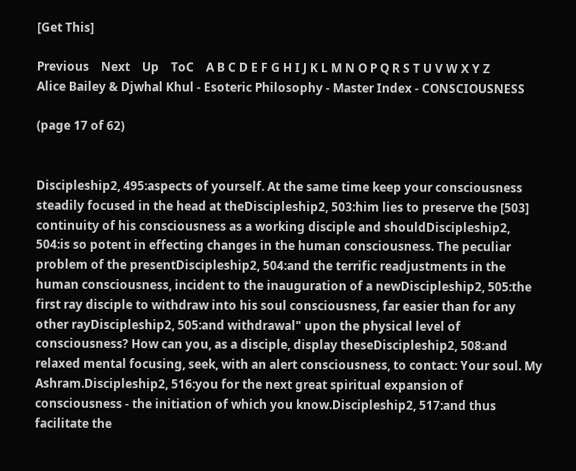[Get This]

Previous    Next    Up    ToC    A B C D E F G H I J K L M N O P Q R S T U V W X Y Z
Alice Bailey & Djwhal Khul - Esoteric Philosophy - Master Index - CONSCIOUSNESS

(page 17 of 62)


Discipleship2, 495:aspects of yourself. At the same time keep your consciousness steadily focused in the head at theDiscipleship2, 503:him lies to preserve the [503] continuity of his consciousness as a working disciple and shouldDiscipleship2, 504:is so potent in effecting changes in the human consciousness. The peculiar problem of the presentDiscipleship2, 504:and the terrific readjustments in the human consciousness, incident to the inauguration of a newDiscipleship2, 505:the first ray disciple to withdraw into his soul consciousness, far easier than for any other rayDiscipleship2, 505:and withdrawal" upon the physical level of consciousness? How can you, as a disciple, display theseDiscipleship2, 508:and relaxed mental focusing, seek, with an alert consciousness, to contact: Your soul. My Ashram.Discipleship2, 516:you for the next great spiritual expansion of consciousness - the initiation of which you know.Discipleship2, 517:and thus facilitate the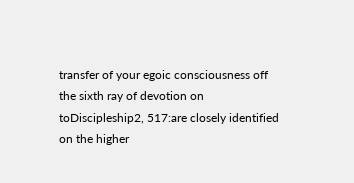transfer of your egoic consciousness off the sixth ray of devotion on toDiscipleship2, 517:are closely identified on the higher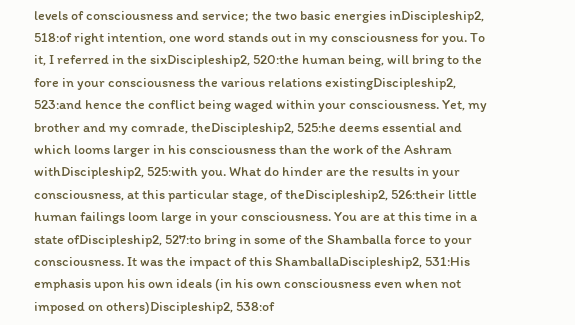levels of consciousness and service; the two basic energies inDiscipleship2, 518:of right intention, one word stands out in my consciousness for you. To it, I referred in the sixDiscipleship2, 520:the human being, will bring to the fore in your consciousness the various relations existingDiscipleship2, 523:and hence the conflict being waged within your consciousness. Yet, my brother and my comrade, theDiscipleship2, 525:he deems essential and which looms larger in his consciousness than the work of the Ashram withDiscipleship2, 525:with you. What do hinder are the results in your consciousness, at this particular stage, of theDiscipleship2, 526:their little human failings loom large in your consciousness. You are at this time in a state ofDiscipleship2, 527:to bring in some of the Shamballa force to your consciousness. It was the impact of this ShamballaDiscipleship2, 531:His emphasis upon his own ideals (in his own consciousness even when not imposed on others)Discipleship2, 538:of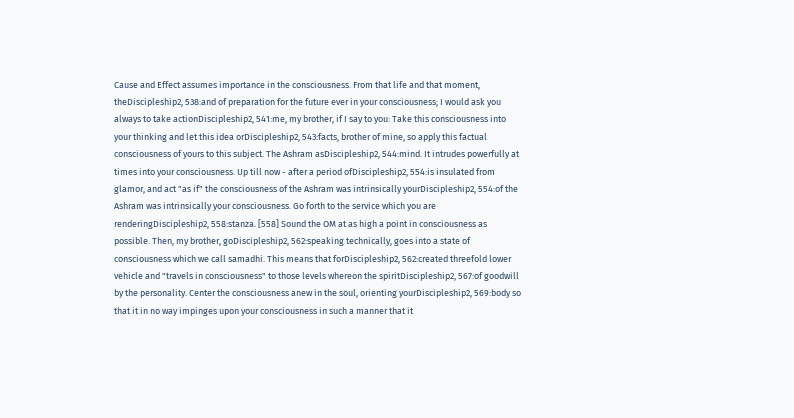Cause and Effect assumes importance in the consciousness. From that life and that moment, theDiscipleship2, 538:and of preparation for the future ever in your consciousness; I would ask you always to take actionDiscipleship2, 541:me, my brother, if I say to you: Take this consciousness into your thinking and let this idea orDiscipleship2, 543:facts, brother of mine, so apply this factual consciousness of yours to this subject. The Ashram asDiscipleship2, 544:mind. It intrudes powerfully at times into your consciousness. Up till now - after a period ofDiscipleship2, 554:is insulated from glamor, and act "as if" the consciousness of the Ashram was intrinsically yourDiscipleship2, 554:of the Ashram was intrinsically your consciousness. Go forth to the service which you are renderingDiscipleship2, 558:stanza. [558] Sound the OM at as high a point in consciousness as possible. Then, my brother, goDiscipleship2, 562:speaking technically, goes into a state of consciousness which we call samadhi. This means that forDiscipleship2, 562:created threefold lower vehicle and "travels in consciousness" to those levels whereon the spiritDiscipleship2, 567:of goodwill by the personality. Center the consciousness anew in the soul, orienting yourDiscipleship2, 569:body so that it in no way impinges upon your consciousness in such a manner that it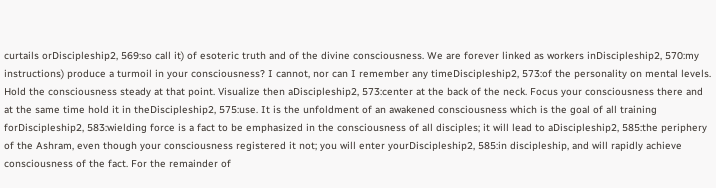curtails orDiscipleship2, 569:so call it) of esoteric truth and of the divine consciousness. We are forever linked as workers inDiscipleship2, 570:my instructions) produce a turmoil in your consciousness? I cannot, nor can I remember any timeDiscipleship2, 573:of the personality on mental levels. Hold the consciousness steady at that point. Visualize then aDiscipleship2, 573:center at the back of the neck. Focus your consciousness there and at the same time hold it in theDiscipleship2, 575:use. It is the unfoldment of an awakened consciousness which is the goal of all training forDiscipleship2, 583:wielding force is a fact to be emphasized in the consciousness of all disciples; it will lead to aDiscipleship2, 585:the periphery of the Ashram, even though your consciousness registered it not; you will enter yourDiscipleship2, 585:in discipleship, and will rapidly achieve consciousness of the fact. For the remainder of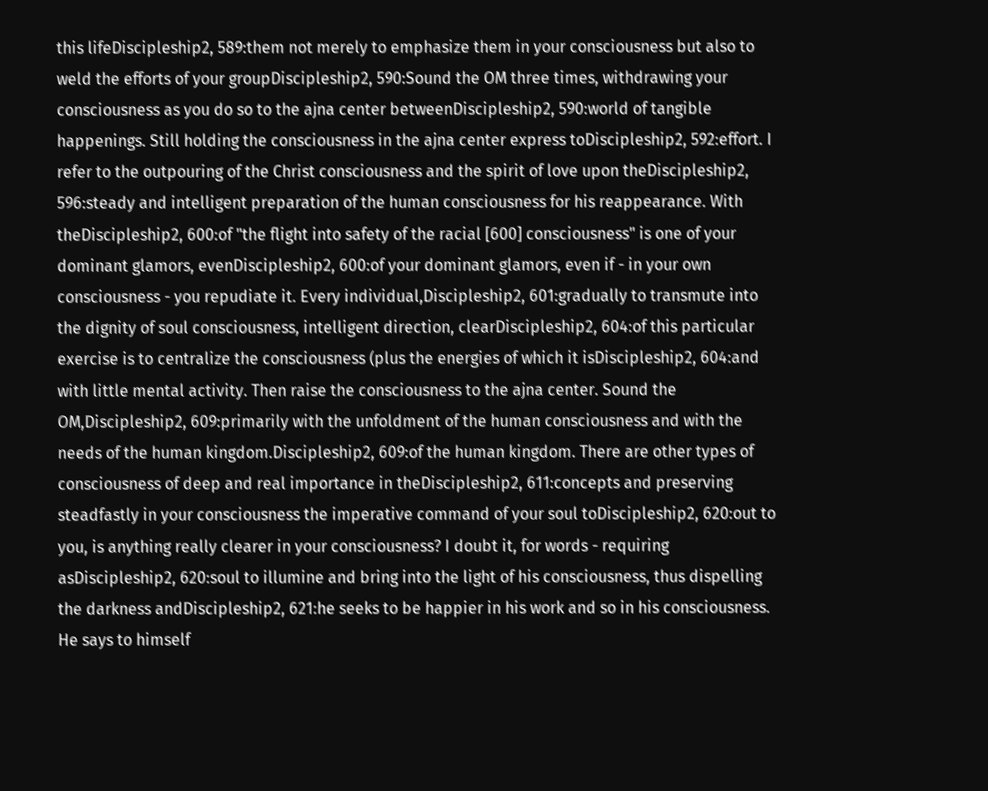this lifeDiscipleship2, 589:them not merely to emphasize them in your consciousness but also to weld the efforts of your groupDiscipleship2, 590:Sound the OM three times, withdrawing your consciousness as you do so to the ajna center betweenDiscipleship2, 590:world of tangible happenings. Still holding the consciousness in the ajna center express toDiscipleship2, 592:effort. I refer to the outpouring of the Christ consciousness and the spirit of love upon theDiscipleship2, 596:steady and intelligent preparation of the human consciousness for his reappearance. With theDiscipleship2, 600:of "the flight into safety of the racial [600] consciousness" is one of your dominant glamors, evenDiscipleship2, 600:of your dominant glamors, even if - in your own consciousness - you repudiate it. Every individual,Discipleship2, 601:gradually to transmute into the dignity of soul consciousness, intelligent direction, clearDiscipleship2, 604:of this particular exercise is to centralize the consciousness (plus the energies of which it isDiscipleship2, 604:and with little mental activity. Then raise the consciousness to the ajna center. Sound the OM,Discipleship2, 609:primarily with the unfoldment of the human consciousness and with the needs of the human kingdom.Discipleship2, 609:of the human kingdom. There are other types of consciousness of deep and real importance in theDiscipleship2, 611:concepts and preserving steadfastly in your consciousness the imperative command of your soul toDiscipleship2, 620:out to you, is anything really clearer in your consciousness? I doubt it, for words - requiring asDiscipleship2, 620:soul to illumine and bring into the light of his consciousness, thus dispelling the darkness andDiscipleship2, 621:he seeks to be happier in his work and so in his consciousness. He says to himself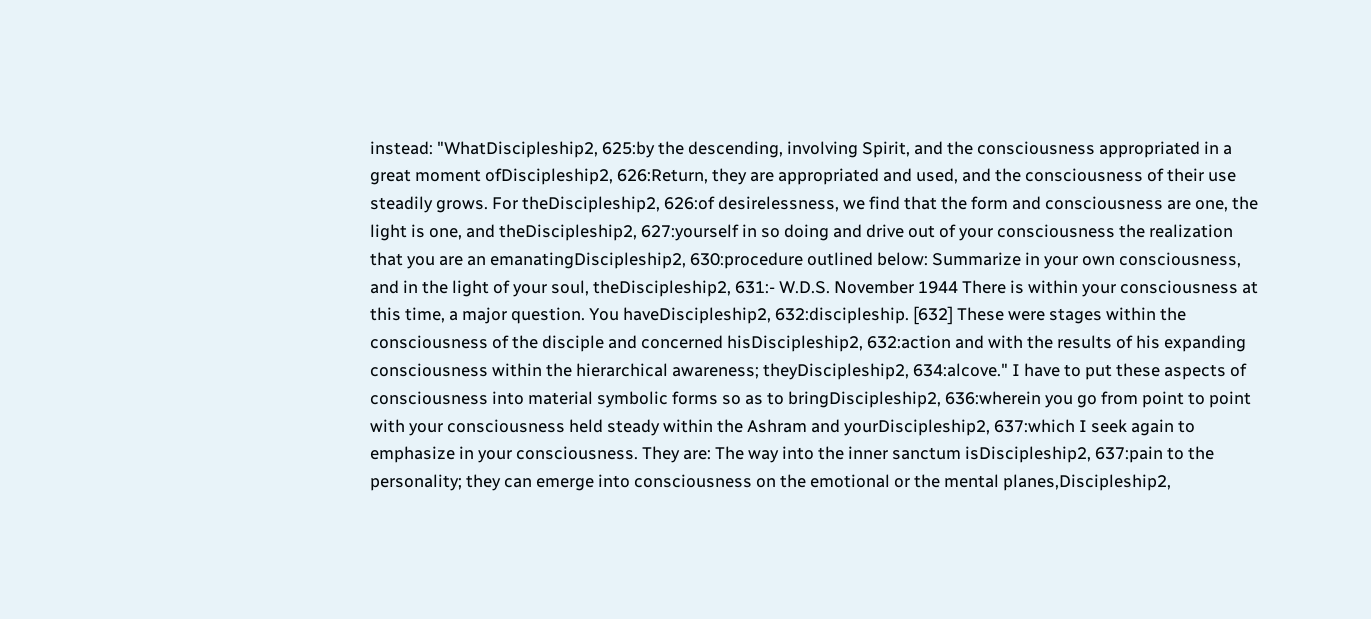instead: "WhatDiscipleship2, 625:by the descending, involving Spirit, and the consciousness appropriated in a great moment ofDiscipleship2, 626:Return, they are appropriated and used, and the consciousness of their use steadily grows. For theDiscipleship2, 626:of desirelessness, we find that the form and consciousness are one, the light is one, and theDiscipleship2, 627:yourself in so doing and drive out of your consciousness the realization that you are an emanatingDiscipleship2, 630:procedure outlined below: Summarize in your own consciousness, and in the light of your soul, theDiscipleship2, 631:- W.D.S. November 1944 There is within your consciousness at this time, a major question. You haveDiscipleship2, 632:discipleship. [632] These were stages within the consciousness of the disciple and concerned hisDiscipleship2, 632:action and with the results of his expanding consciousness within the hierarchical awareness; theyDiscipleship2, 634:alcove." I have to put these aspects of consciousness into material symbolic forms so as to bringDiscipleship2, 636:wherein you go from point to point with your consciousness held steady within the Ashram and yourDiscipleship2, 637:which I seek again to emphasize in your consciousness. They are: The way into the inner sanctum isDiscipleship2, 637:pain to the personality; they can emerge into consciousness on the emotional or the mental planes,Discipleship2,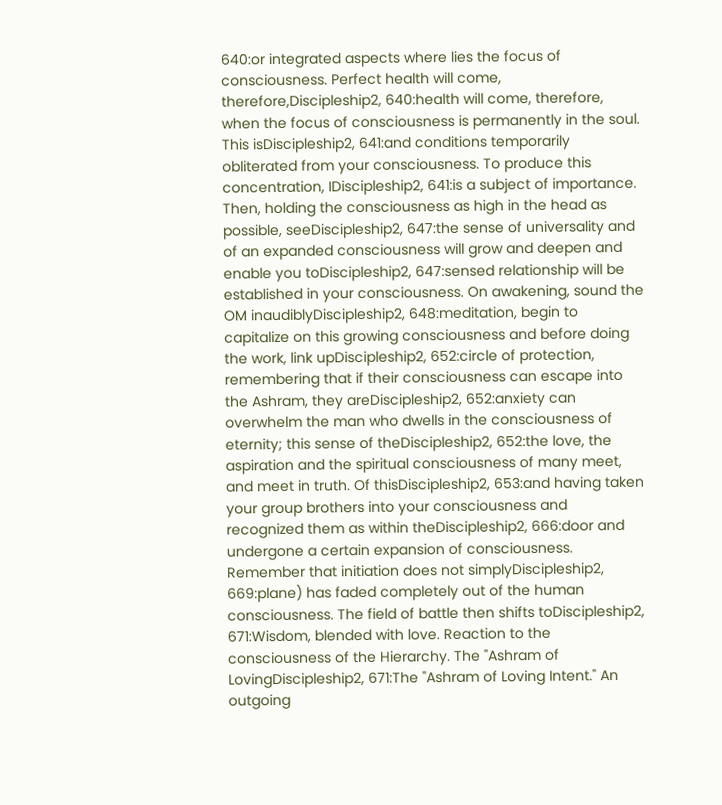640:or integrated aspects where lies the focus of consciousness. Perfect health will come, therefore,Discipleship2, 640:health will come, therefore, when the focus of consciousness is permanently in the soul. This isDiscipleship2, 641:and conditions temporarily obliterated from your consciousness. To produce this concentration, IDiscipleship2, 641:is a subject of importance. Then, holding the consciousness as high in the head as possible, seeDiscipleship2, 647:the sense of universality and of an expanded consciousness will grow and deepen and enable you toDiscipleship2, 647:sensed relationship will be established in your consciousness. On awakening, sound the OM inaudiblyDiscipleship2, 648:meditation, begin to capitalize on this growing consciousness and before doing the work, link upDiscipleship2, 652:circle of protection, remembering that if their consciousness can escape into the Ashram, they areDiscipleship2, 652:anxiety can overwhelm the man who dwells in the consciousness of eternity; this sense of theDiscipleship2, 652:the love, the aspiration and the spiritual consciousness of many meet, and meet in truth. Of thisDiscipleship2, 653:and having taken your group brothers into your consciousness and recognized them as within theDiscipleship2, 666:door and undergone a certain expansion of consciousness. Remember that initiation does not simplyDiscipleship2, 669:plane) has faded completely out of the human consciousness. The field of battle then shifts toDiscipleship2, 671:Wisdom, blended with love. Reaction to the consciousness of the Hierarchy. The "Ashram of LovingDiscipleship2, 671:The "Ashram of Loving Intent." An outgoing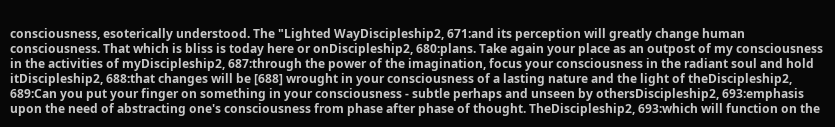consciousness, esoterically understood. The "Lighted WayDiscipleship2, 671:and its perception will greatly change human consciousness. That which is bliss is today here or onDiscipleship2, 680:plans. Take again your place as an outpost of my consciousness in the activities of myDiscipleship2, 687:through the power of the imagination, focus your consciousness in the radiant soul and hold itDiscipleship2, 688:that changes will be [688] wrought in your consciousness of a lasting nature and the light of theDiscipleship2, 689:Can you put your finger on something in your consciousness - subtle perhaps and unseen by othersDiscipleship2, 693:emphasis upon the need of abstracting one's consciousness from phase after phase of thought. TheDiscipleship2, 693:which will function on the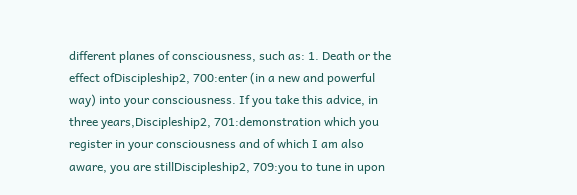different planes of consciousness, such as: 1. Death or the effect ofDiscipleship2, 700:enter (in a new and powerful way) into your consciousness. If you take this advice, in three years,Discipleship2, 701:demonstration which you register in your consciousness and of which I am also aware, you are stillDiscipleship2, 709:you to tune in upon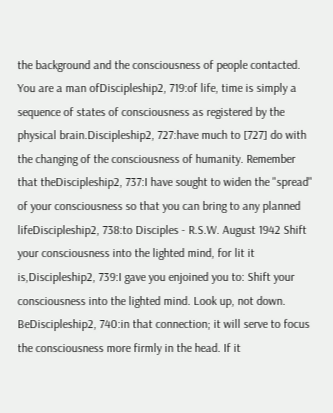the background and the consciousness of people contacted. You are a man ofDiscipleship2, 719:of life, time is simply a sequence of states of consciousness as registered by the physical brain.Discipleship2, 727:have much to [727] do with the changing of the consciousness of humanity. Remember that theDiscipleship2, 737:I have sought to widen the "spread" of your consciousness so that you can bring to any planned lifeDiscipleship2, 738:to Disciples - R.S.W. August 1942 Shift your consciousness into the lighted mind, for lit it is,Discipleship2, 739:I gave you enjoined you to: Shift your consciousness into the lighted mind. Look up, not down. BeDiscipleship2, 740:in that connection; it will serve to focus the consciousness more firmly in the head. If it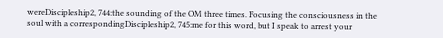wereDiscipleship2, 744:the sounding of the OM three times. Focusing the consciousness in the soul with a correspondingDiscipleship2, 745:me for this word, but I speak to arrest your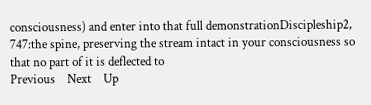consciousness) and enter into that full demonstrationDiscipleship2, 747:the spine, preserving the stream intact in your consciousness so that no part of it is deflected to
Previous    Next    Up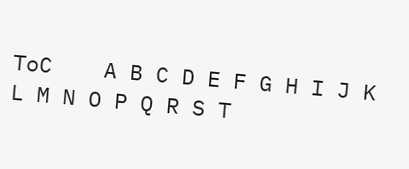ToC    A B C D E F G H I J K L M N O P Q R S T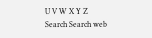U V W X Y Z
Search Search web